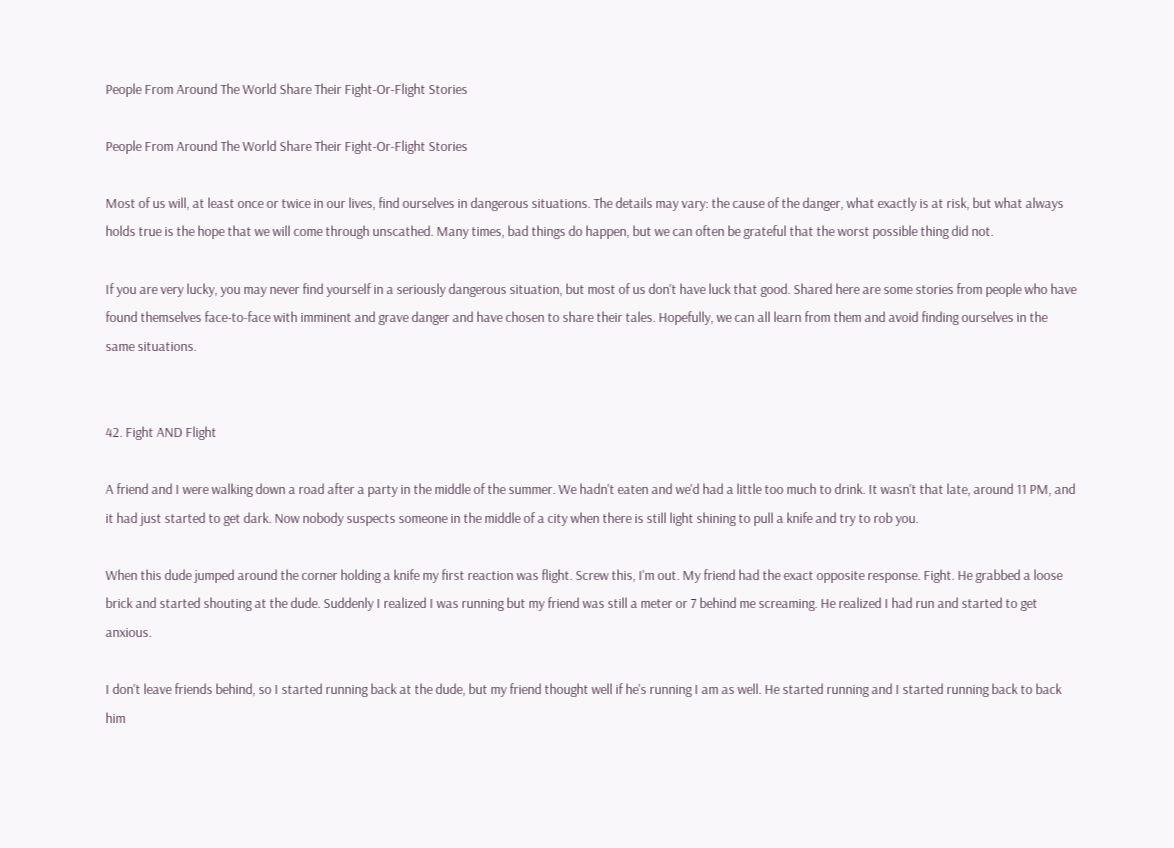People From Around The World Share Their Fight-Or-Flight Stories

People From Around The World Share Their Fight-Or-Flight Stories

Most of us will, at least once or twice in our lives, find ourselves in dangerous situations. The details may vary: the cause of the danger, what exactly is at risk, but what always holds true is the hope that we will come through unscathed. Many times, bad things do happen, but we can often be grateful that the worst possible thing did not.

If you are very lucky, you may never find yourself in a seriously dangerous situation, but most of us don't have luck that good. Shared here are some stories from people who have found themselves face-to-face with imminent and grave danger and have chosen to share their tales. Hopefully, we can all learn from them and avoid finding ourselves in the same situations.


42. Fight AND Flight

A friend and I were walking down a road after a party in the middle of the summer. We hadn't eaten and we'd had a little too much to drink. It wasn't that late, around 11 PM, and it had just started to get dark. Now nobody suspects someone in the middle of a city when there is still light shining to pull a knife and try to rob you.

When this dude jumped around the corner holding a knife my first reaction was flight. Screw this, I'm out. My friend had the exact opposite response. Fight. He grabbed a loose brick and started shouting at the dude. Suddenly I realized I was running but my friend was still a meter or 7 behind me screaming. He realized I had run and started to get anxious.

I don't leave friends behind, so I started running back at the dude, but my friend thought well if he's running I am as well. He started running and I started running back to back him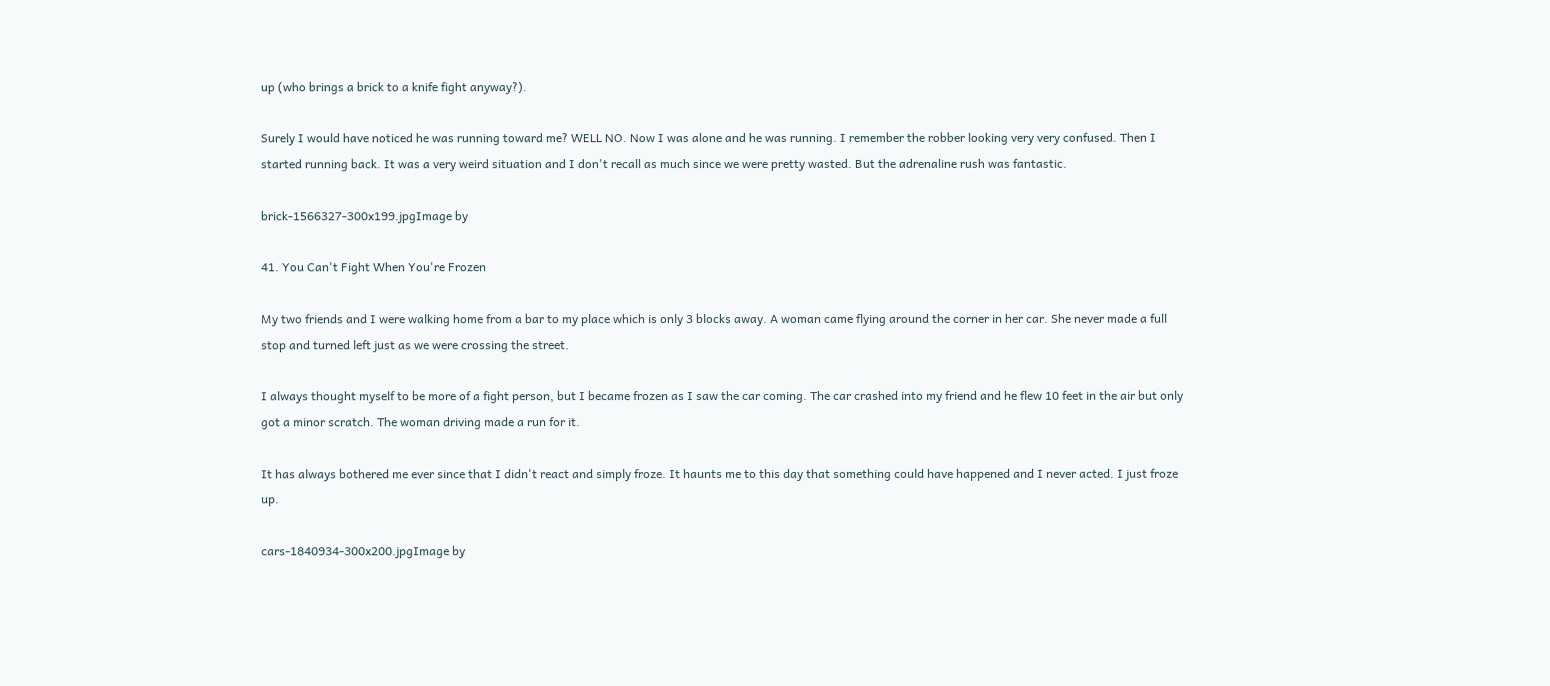up (who brings a brick to a knife fight anyway?).

Surely I would have noticed he was running toward me? WELL NO. Now I was alone and he was running. I remember the robber looking very very confused. Then I started running back. It was a very weird situation and I don't recall as much since we were pretty wasted. But the adrenaline rush was fantastic.

brick-1566327-300x199.jpgImage by

41. You Can't Fight When You're Frozen

My two friends and I were walking home from a bar to my place which is only 3 blocks away. A woman came flying around the corner in her car. She never made a full stop and turned left just as we were crossing the street.

I always thought myself to be more of a fight person, but I became frozen as I saw the car coming. The car crashed into my friend and he flew 10 feet in the air but only got a minor scratch. The woman driving made a run for it.

It has always bothered me ever since that I didn't react and simply froze. It haunts me to this day that something could have happened and I never acted. I just froze up.

cars-1840934-300x200.jpgImage by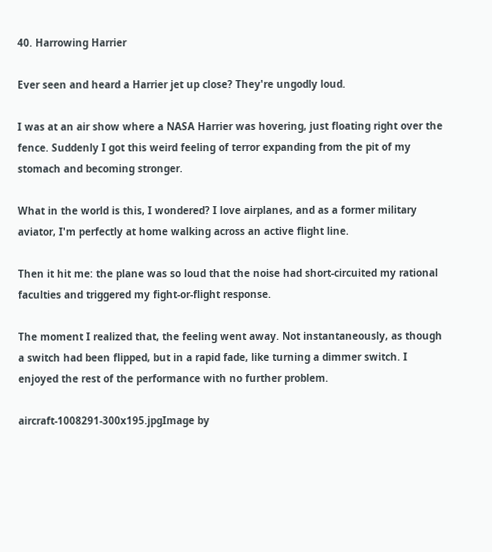40. Harrowing Harrier

Ever seen and heard a Harrier jet up close? They're ungodly loud.

I was at an air show where a NASA Harrier was hovering, just floating right over the fence. Suddenly I got this weird feeling of terror expanding from the pit of my stomach and becoming stronger.

What in the world is this, I wondered? I love airplanes, and as a former military aviator, I'm perfectly at home walking across an active flight line.

Then it hit me: the plane was so loud that the noise had short-circuited my rational faculties and triggered my fight-or-flight response.

The moment I realized that, the feeling went away. Not instantaneously, as though a switch had been flipped, but in a rapid fade, like turning a dimmer switch. I enjoyed the rest of the performance with no further problem.

aircraft-1008291-300x195.jpgImage by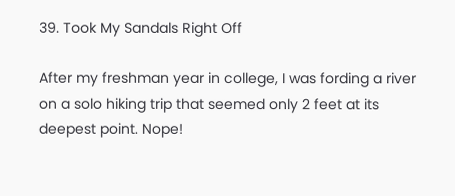39. Took My Sandals Right Off

After my freshman year in college, I was fording a river on a solo hiking trip that seemed only 2 feet at its deepest point. Nope!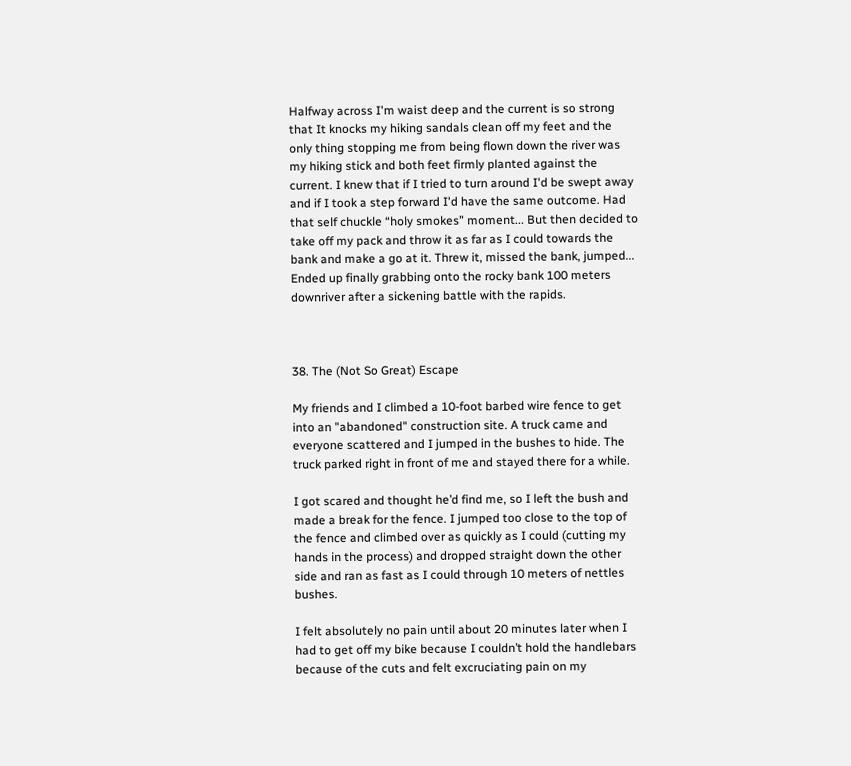Halfway across I'm waist deep and the current is so strong that It knocks my hiking sandals clean off my feet and the only thing stopping me from being flown down the river was my hiking stick and both feet firmly planted against the current. I knew that if I tried to turn around I'd be swept away and if I took a step forward I'd have the same outcome. Had that self chuckle “holy smokes” moment... But then decided to take off my pack and throw it as far as I could towards the bank and make a go at it. Threw it, missed the bank, jumped... Ended up finally grabbing onto the rocky bank 100 meters downriver after a sickening battle with the rapids.



38. The (Not So Great) Escape

My friends and I climbed a 10-foot barbed wire fence to get into an "abandoned" construction site. A truck came and everyone scattered and I jumped in the bushes to hide. The truck parked right in front of me and stayed there for a while.

I got scared and thought he’d find me, so I left the bush and made a break for the fence. I jumped too close to the top of the fence and climbed over as quickly as I could (cutting my hands in the process) and dropped straight down the other side and ran as fast as I could through 10 meters of nettles bushes.

I felt absolutely no pain until about 20 minutes later when I had to get off my bike because I couldn’t hold the handlebars because of the cuts and felt excruciating pain on my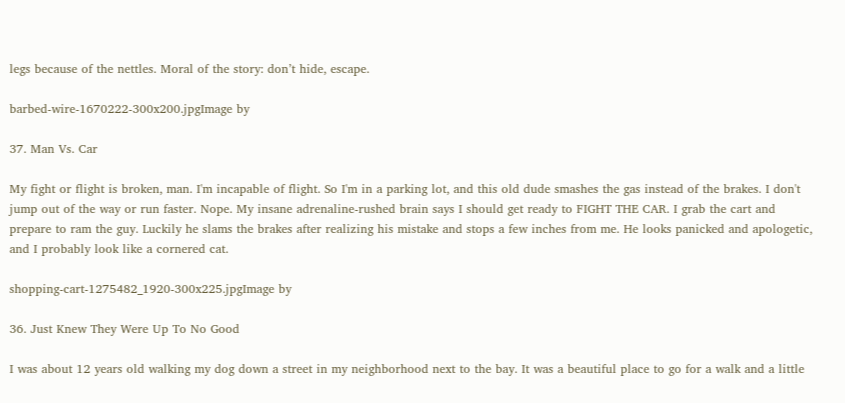legs because of the nettles. Moral of the story: don’t hide, escape.

barbed-wire-1670222-300x200.jpgImage by

37. Man Vs. Car

My fight or flight is broken, man. I'm incapable of flight. So I'm in a parking lot, and this old dude smashes the gas instead of the brakes. I don't jump out of the way or run faster. Nope. My insane adrenaline-rushed brain says I should get ready to FIGHT THE CAR. I grab the cart and prepare to ram the guy. Luckily he slams the brakes after realizing his mistake and stops a few inches from me. He looks panicked and apologetic, and I probably look like a cornered cat.

shopping-cart-1275482_1920-300x225.jpgImage by

36. Just Knew They Were Up To No Good

I was about 12 years old walking my dog down a street in my neighborhood next to the bay. It was a beautiful place to go for a walk and a little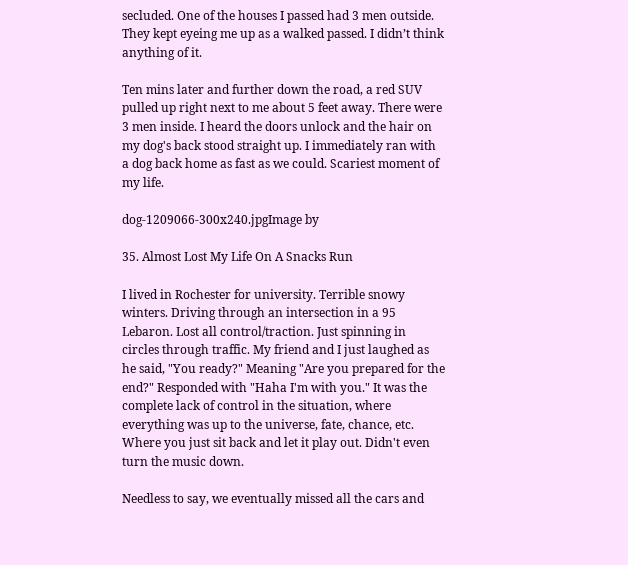secluded. One of the houses I passed had 3 men outside. They kept eyeing me up as a walked passed. I didn’t think anything of it.

Ten mins later and further down the road, a red SUV pulled up right next to me about 5 feet away. There were 3 men inside. I heard the doors unlock and the hair on my dog's back stood straight up. I immediately ran with a dog back home as fast as we could. Scariest moment of my life.

dog-1209066-300x240.jpgImage by

35. Almost Lost My Life On A Snacks Run

I lived in Rochester for university. Terrible snowy winters. Driving through an intersection in a 95 Lebaron. Lost all control/traction. Just spinning in circles through traffic. My friend and I just laughed as he said, "You ready?" Meaning "Are you prepared for the end?" Responded with "Haha I'm with you." It was the complete lack of control in the situation, where everything was up to the universe, fate, chance, etc. Where you just sit back and let it play out. Didn't even turn the music down.

Needless to say, we eventually missed all the cars and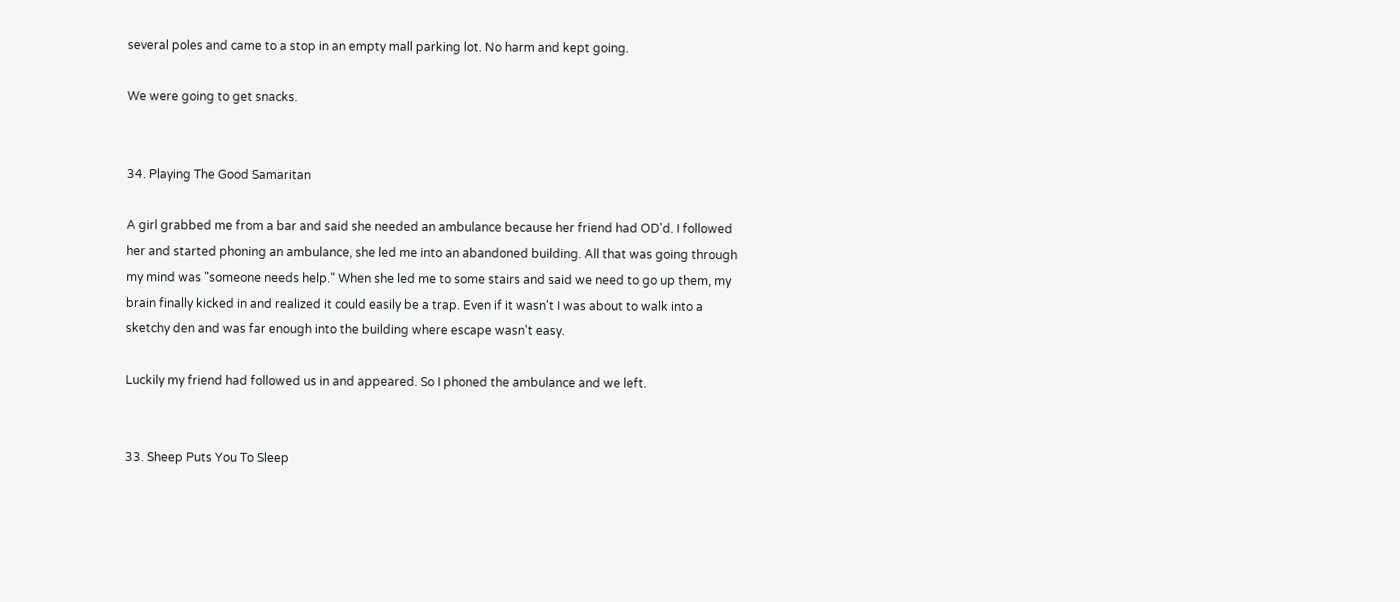several poles and came to a stop in an empty mall parking lot. No harm and kept going.

We were going to get snacks.


34. Playing The Good Samaritan

A girl grabbed me from a bar and said she needed an ambulance because her friend had OD'd. I followed her and started phoning an ambulance, she led me into an abandoned building. All that was going through my mind was "someone needs help." When she led me to some stairs and said we need to go up them, my brain finally kicked in and realized it could easily be a trap. Even if it wasn't I was about to walk into a sketchy den and was far enough into the building where escape wasn't easy.

Luckily my friend had followed us in and appeared. So I phoned the ambulance and we left.


33. Sheep Puts You To Sleep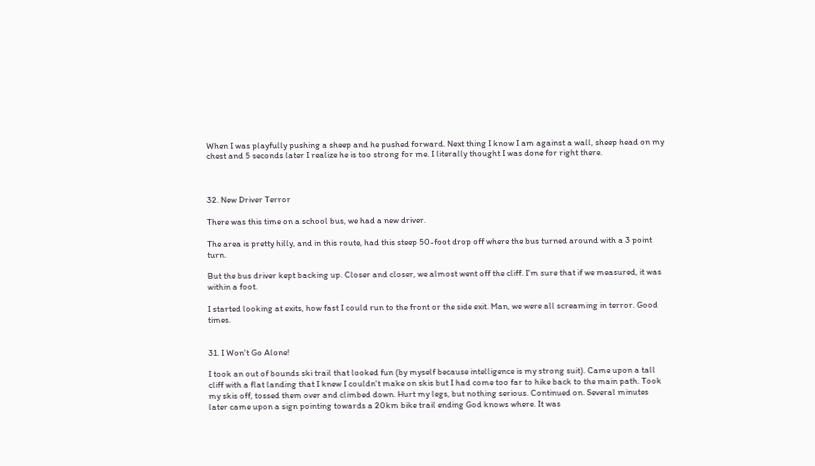When I was playfully pushing a sheep and he pushed forward. Next thing I know I am against a wall, sheep head on my chest and 5 seconds later I realize he is too strong for me. I literally thought I was done for right there.



32. New Driver Terror

There was this time on a school bus, we had a new driver.

The area is pretty hilly, and in this route, had this steep 50-foot drop off where the bus turned around with a 3 point turn.

But the bus driver kept backing up. Closer and closer, we almost went off the cliff. I'm sure that if we measured, it was within a foot.

I started looking at exits, how fast I could run to the front or the side exit. Man, we were all screaming in terror. Good times.


31. I Won't Go Alone!

I took an out of bounds ski trail that looked fun (by myself because intelligence is my strong suit). Came upon a tall cliff with a flat landing that I knew I couldn't make on skis but I had come too far to hike back to the main path. Took my skis off, tossed them over and climbed down. Hurt my legs, but nothing serious. Continued on. Several minutes later came upon a sign pointing towards a 20km bike trail ending God knows where. It was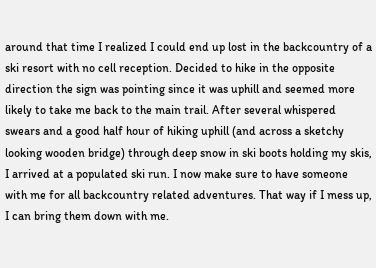around that time I realized I could end up lost in the backcountry of a ski resort with no cell reception. Decided to hike in the opposite direction the sign was pointing since it was uphill and seemed more likely to take me back to the main trail. After several whispered swears and a good half hour of hiking uphill (and across a sketchy looking wooden bridge) through deep snow in ski boots holding my skis, I arrived at a populated ski run. I now make sure to have someone with me for all backcountry related adventures. That way if I mess up, I can bring them down with me.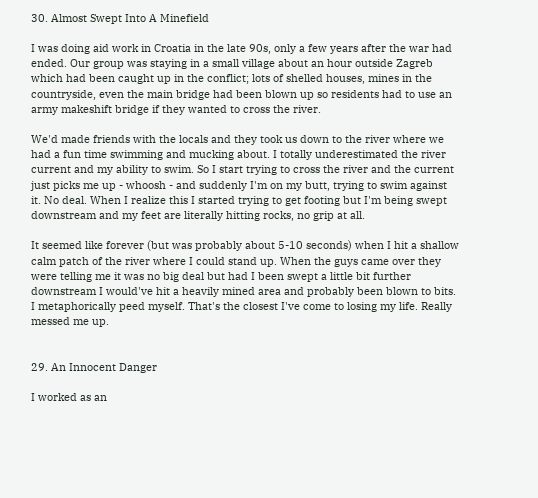30. Almost Swept Into A Minefield

I was doing aid work in Croatia in the late 90s, only a few years after the war had ended. Our group was staying in a small village about an hour outside Zagreb which had been caught up in the conflict; lots of shelled houses, mines in the countryside, even the main bridge had been blown up so residents had to use an army makeshift bridge if they wanted to cross the river.

We'd made friends with the locals and they took us down to the river where we had a fun time swimming and mucking about. I totally underestimated the river current and my ability to swim. So I start trying to cross the river and the current just picks me up - whoosh - and suddenly I'm on my butt, trying to swim against it. No deal. When I realize this I started trying to get footing but I'm being swept downstream and my feet are literally hitting rocks, no grip at all.

It seemed like forever (but was probably about 5-10 seconds) when I hit a shallow calm patch of the river where I could stand up. When the guys came over they were telling me it was no big deal but had I been swept a little bit further downstream I would've hit a heavily mined area and probably been blown to bits. I metaphorically peed myself. That's the closest I've come to losing my life. Really messed me up.


29. An Innocent Danger

I worked as an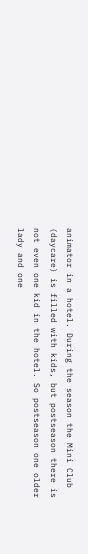animator in a hotel. During the season the Mini Club (daycare) is filled with kids, but postseason there is not even one kid in the hotel. So postseason one older lady and one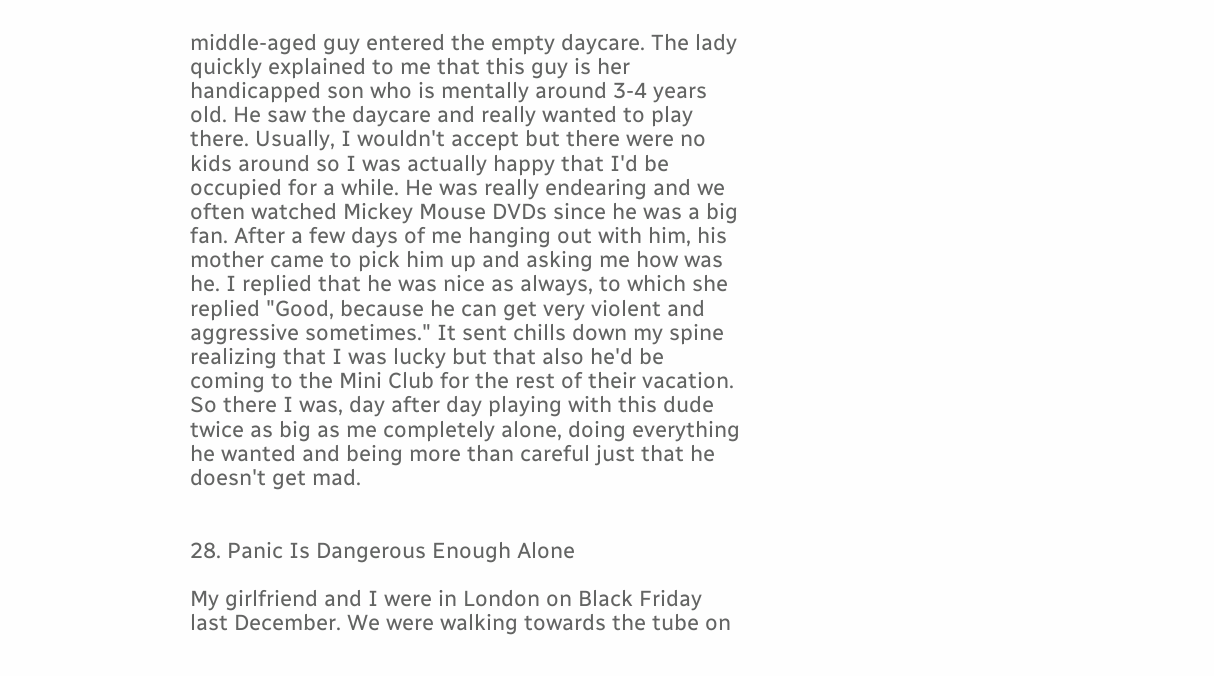middle-aged guy entered the empty daycare. The lady quickly explained to me that this guy is her handicapped son who is mentally around 3-4 years old. He saw the daycare and really wanted to play there. Usually, I wouldn't accept but there were no kids around so I was actually happy that I'd be occupied for a while. He was really endearing and we often watched Mickey Mouse DVDs since he was a big fan. After a few days of me hanging out with him, his mother came to pick him up and asking me how was he. I replied that he was nice as always, to which she replied "Good, because he can get very violent and aggressive sometimes." It sent chills down my spine realizing that I was lucky but that also he'd be coming to the Mini Club for the rest of their vacation. So there I was, day after day playing with this dude twice as big as me completely alone, doing everything he wanted and being more than careful just that he doesn't get mad.


28. Panic Is Dangerous Enough Alone

My girlfriend and I were in London on Black Friday last December. We were walking towards the tube on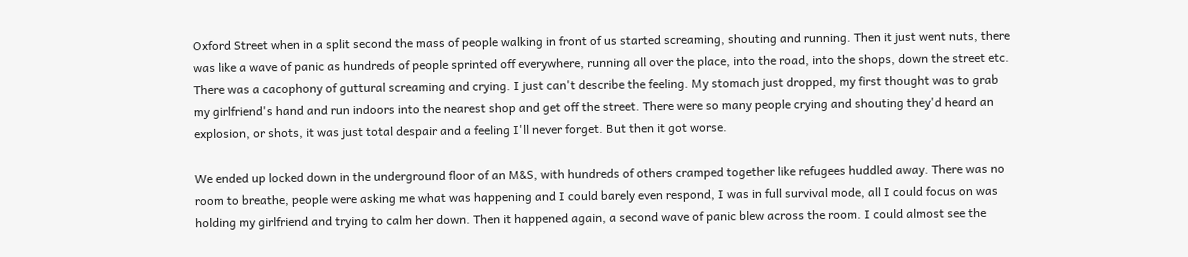Oxford Street when in a split second the mass of people walking in front of us started screaming, shouting and running. Then it just went nuts, there was like a wave of panic as hundreds of people sprinted off everywhere, running all over the place, into the road, into the shops, down the street etc. There was a cacophony of guttural screaming and crying. I just can't describe the feeling. My stomach just dropped, my first thought was to grab my girlfriend's hand and run indoors into the nearest shop and get off the street. There were so many people crying and shouting they'd heard an explosion, or shots, it was just total despair and a feeling I'll never forget. But then it got worse.

We ended up locked down in the underground floor of an M&S, with hundreds of others cramped together like refugees huddled away. There was no room to breathe, people were asking me what was happening and I could barely even respond, I was in full survival mode, all I could focus on was holding my girlfriend and trying to calm her down. Then it happened again, a second wave of panic blew across the room. I could almost see the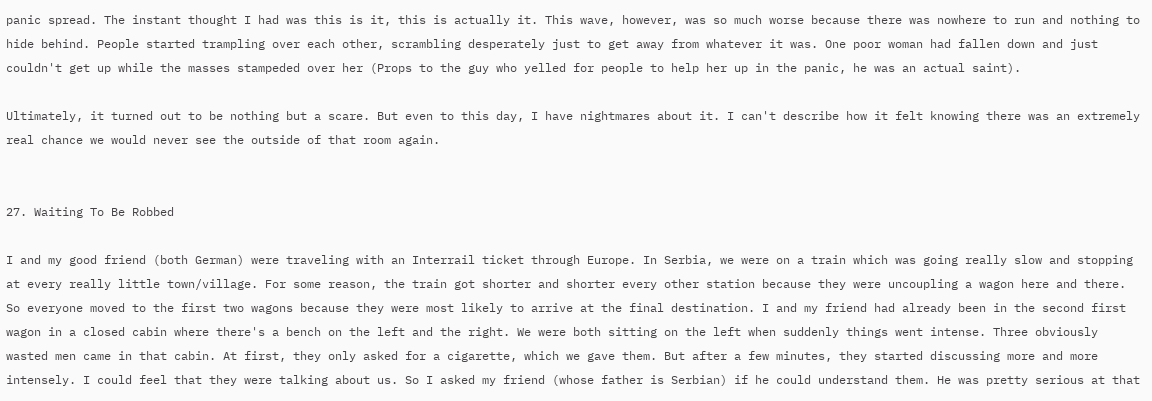panic spread. The instant thought I had was this is it, this is actually it. This wave, however, was so much worse because there was nowhere to run and nothing to hide behind. People started trampling over each other, scrambling desperately just to get away from whatever it was. One poor woman had fallen down and just couldn't get up while the masses stampeded over her (Props to the guy who yelled for people to help her up in the panic, he was an actual saint).

Ultimately, it turned out to be nothing but a scare. But even to this day, I have nightmares about it. I can't describe how it felt knowing there was an extremely real chance we would never see the outside of that room again.


27. Waiting To Be Robbed

I and my good friend (both German) were traveling with an Interrail ticket through Europe. In Serbia, we were on a train which was going really slow and stopping at every really little town/village. For some reason, the train got shorter and shorter every other station because they were uncoupling a wagon here and there. So everyone moved to the first two wagons because they were most likely to arrive at the final destination. I and my friend had already been in the second first wagon in a closed cabin where there's a bench on the left and the right. We were both sitting on the left when suddenly things went intense. Three obviously wasted men came in that cabin. At first, they only asked for a cigarette, which we gave them. But after a few minutes, they started discussing more and more intensely. I could feel that they were talking about us. So I asked my friend (whose father is Serbian) if he could understand them. He was pretty serious at that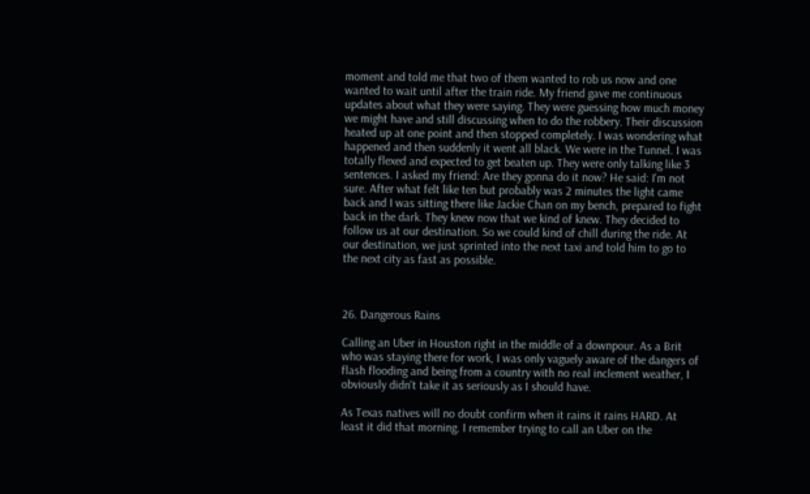moment and told me that two of them wanted to rob us now and one wanted to wait until after the train ride. My friend gave me continuous updates about what they were saying. They were guessing how much money we might have and still discussing when to do the robbery. Their discussion heated up at one point and then stopped completely. I was wondering what happened and then suddenly it went all black. We were in the Tunnel. I was totally flexed and expected to get beaten up. They were only talking like 3 sentences. I asked my friend: Are they gonna do it now? He said: I'm not sure. After what felt like ten but probably was 2 minutes the light came back and I was sitting there like Jackie Chan on my bench, prepared to fight back in the dark. They knew now that we kind of knew. They decided to follow us at our destination. So we could kind of chill during the ride. At our destination, we just sprinted into the next taxi and told him to go to the next city as fast as possible.



26. Dangerous Rains

Calling an Uber in Houston right in the middle of a downpour. As a Brit who was staying there for work, I was only vaguely aware of the dangers of flash flooding and being from a country with no real inclement weather, I obviously didn't take it as seriously as I should have.

As Texas natives will no doubt confirm when it rains it rains HARD. At least it did that morning. I remember trying to call an Uber on the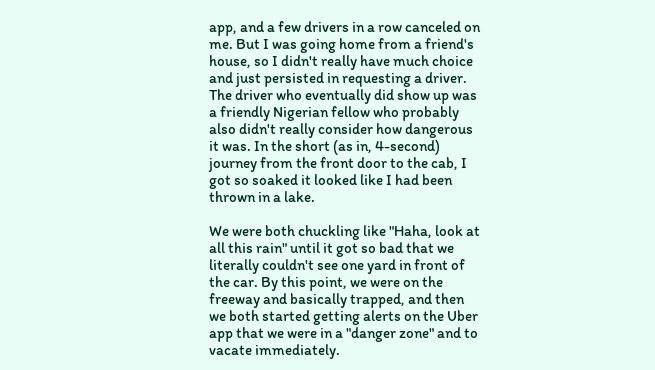app, and a few drivers in a row canceled on me. But I was going home from a friend's house, so I didn't really have much choice and just persisted in requesting a driver. The driver who eventually did show up was a friendly Nigerian fellow who probably also didn't really consider how dangerous it was. In the short (as in, 4-second) journey from the front door to the cab, I got so soaked it looked like I had been thrown in a lake.

We were both chuckling like "Haha, look at all this rain" until it got so bad that we literally couldn't see one yard in front of the car. By this point, we were on the freeway and basically trapped, and then we both started getting alerts on the Uber app that we were in a "danger zone" and to vacate immediately.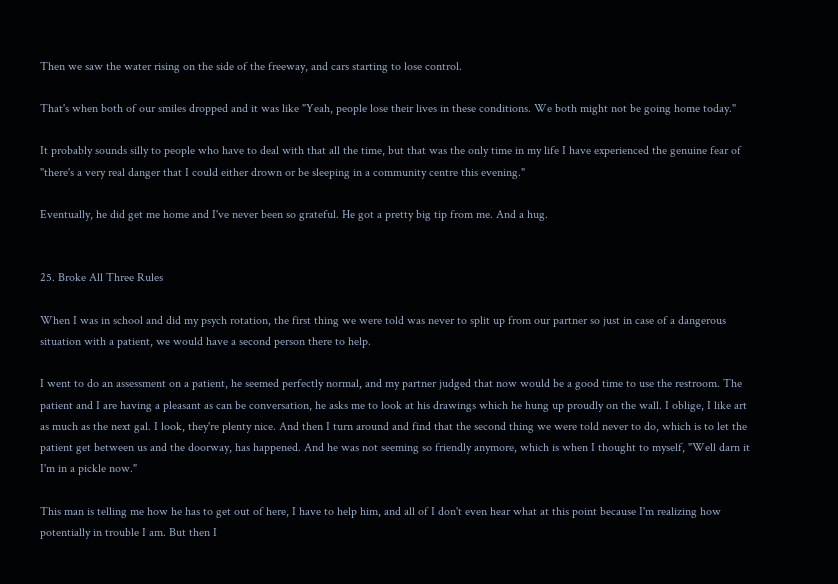Then we saw the water rising on the side of the freeway, and cars starting to lose control.

That's when both of our smiles dropped and it was like "Yeah, people lose their lives in these conditions. We both might not be going home today."

It probably sounds silly to people who have to deal with that all the time, but that was the only time in my life I have experienced the genuine fear of "there's a very real danger that I could either drown or be sleeping in a community centre this evening."

Eventually, he did get me home and I've never been so grateful. He got a pretty big tip from me. And a hug.


25. Broke All Three Rules

When I was in school and did my psych rotation, the first thing we were told was never to split up from our partner so just in case of a dangerous situation with a patient, we would have a second person there to help.

I went to do an assessment on a patient, he seemed perfectly normal, and my partner judged that now would be a good time to use the restroom. The patient and I are having a pleasant as can be conversation, he asks me to look at his drawings which he hung up proudly on the wall. I oblige, I like art as much as the next gal. I look, they're plenty nice. And then I turn around and find that the second thing we were told never to do, which is to let the patient get between us and the doorway, has happened. And he was not seeming so friendly anymore, which is when I thought to myself, "Well darn it I'm in a pickle now."

This man is telling me how he has to get out of here, I have to help him, and all of I don't even hear what at this point because I'm realizing how potentially in trouble I am. But then I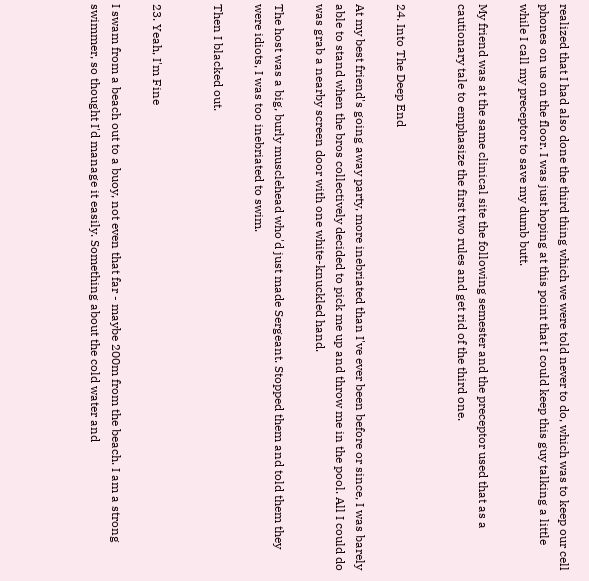realized that I had also done the third thing which we were told never to do, which was to keep our cell phones on us on the floor. I was just hoping at this point that I could keep this guy talking a little while I call my preceptor to save my dumb butt.

My friend was at the same clinical site the following semester and the preceptor used that as a cautionary tale to emphasize the first two rules and get rid of the third one.


24. Into The Deep End

At my best friend's going away party, more inebriated than I've ever been before or since, I was barely able to stand when the bros collectively decided to pick me up and throw me in the pool. All I could do was grab a nearby screen door with one white-knuckled hand.

The host was a big, burly musclehead who'd just made Sergeant. Stopped them and told them they were idiots, I was too inebriated to swim.

Then I blacked out.


23. Yeah, I'm Fine

I swam from a beach out to a buoy, not even that far - maybe 200m from the beach. I am a strong swimmer, so thought I'd manage it easily. Something about the cold water and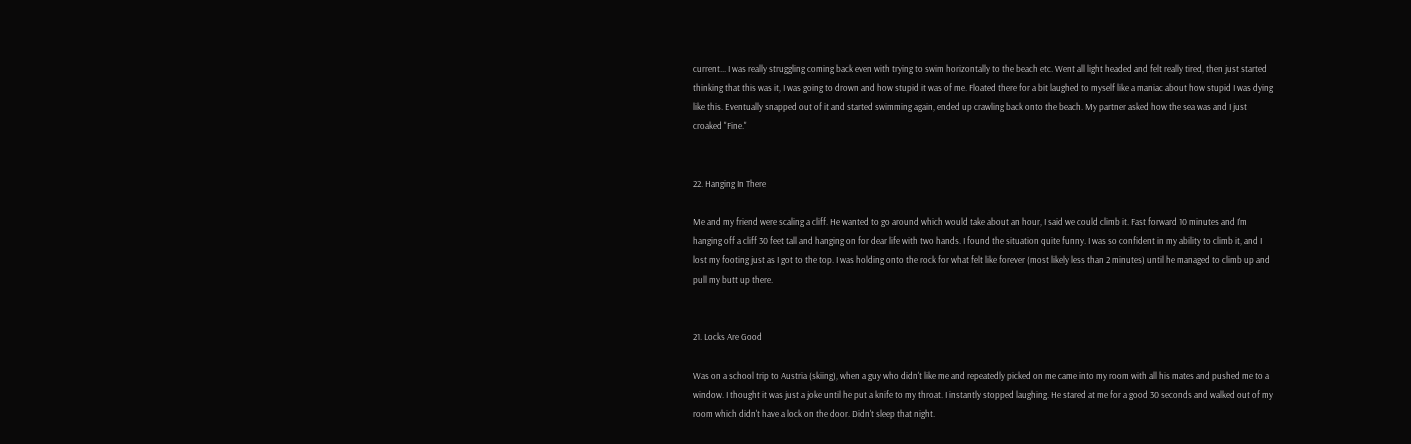current... I was really struggling coming back even with trying to swim horizontally to the beach etc. Went all light headed and felt really tired, then just started thinking that this was it, I was going to drown and how stupid it was of me. Floated there for a bit laughed to myself like a maniac about how stupid I was dying like this. Eventually snapped out of it and started swimming again, ended up crawling back onto the beach. My partner asked how the sea was and I just croaked "Fine."


22. Hanging In There

Me and my friend were scaling a cliff. He wanted to go around which would take about an hour, I said we could climb it. Fast forward 10 minutes and I’m hanging off a cliff 30 feet tall and hanging on for dear life with two hands. I found the situation quite funny. I was so confident in my ability to climb it, and I lost my footing just as I got to the top. I was holding onto the rock for what felt like forever (most likely less than 2 minutes) until he managed to climb up and pull my butt up there.


21. Locks Are Good

Was on a school trip to Austria (skiing), when a guy who didn't like me and repeatedly picked on me came into my room with all his mates and pushed me to a window. I thought it was just a joke until he put a knife to my throat. I instantly stopped laughing. He stared at me for a good 30 seconds and walked out of my room which didn't have a lock on the door. Didn't sleep that night.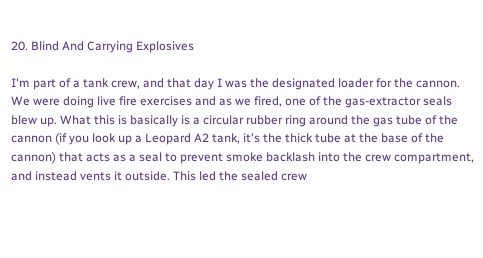20. Blind And Carrying Explosives

I'm part of a tank crew, and that day I was the designated loader for the cannon. We were doing live fire exercises and as we fired, one of the gas-extractor seals blew up. What this is basically is a circular rubber ring around the gas tube of the cannon (if you look up a Leopard A2 tank, it's the thick tube at the base of the cannon) that acts as a seal to prevent smoke backlash into the crew compartment, and instead vents it outside. This led the sealed crew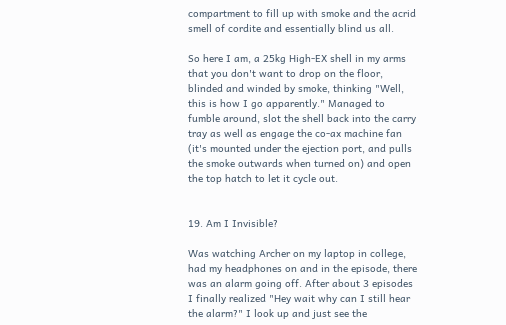compartment to fill up with smoke and the acrid smell of cordite and essentially blind us all.

So here I am, a 25kg High-EX shell in my arms that you don't want to drop on the floor, blinded and winded by smoke, thinking "Well, this is how I go apparently." Managed to fumble around, slot the shell back into the carry tray as well as engage the co-ax machine fan (it's mounted under the ejection port, and pulls the smoke outwards when turned on) and open the top hatch to let it cycle out.


19. Am I Invisible?

Was watching Archer on my laptop in college, had my headphones on and in the episode, there was an alarm going off. After about 3 episodes I finally realized "Hey wait why can I still hear the alarm?" I look up and just see the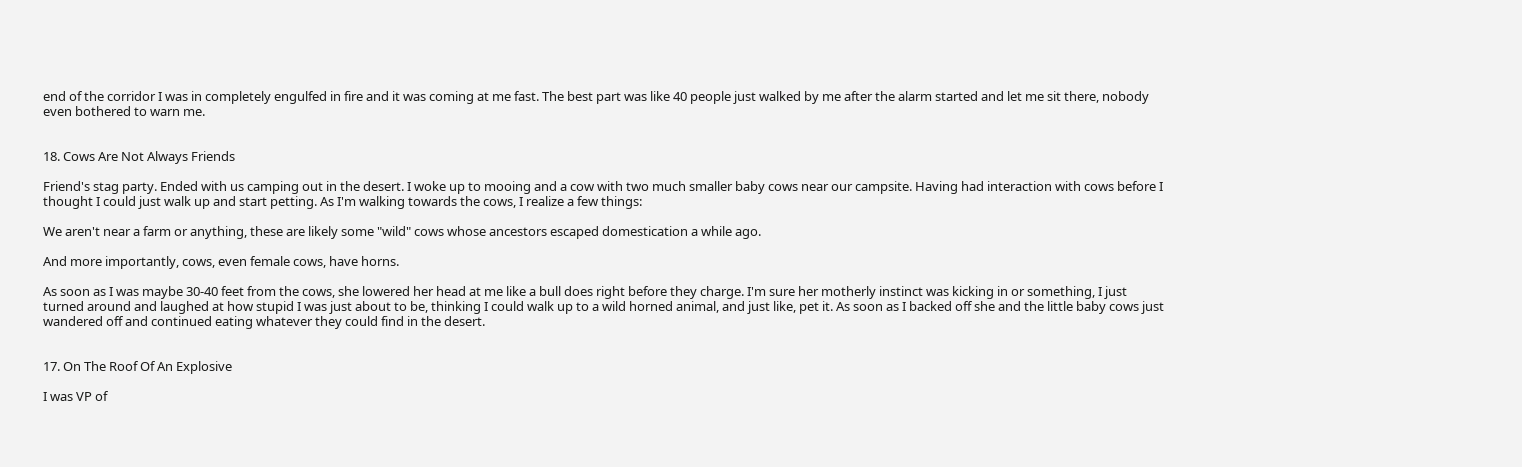end of the corridor I was in completely engulfed in fire and it was coming at me fast. The best part was like 40 people just walked by me after the alarm started and let me sit there, nobody even bothered to warn me.


18. Cows Are Not Always Friends

Friend's stag party. Ended with us camping out in the desert. I woke up to mooing and a cow with two much smaller baby cows near our campsite. Having had interaction with cows before I thought I could just walk up and start petting. As I'm walking towards the cows, I realize a few things:

We aren't near a farm or anything, these are likely some "wild" cows whose ancestors escaped domestication a while ago.

And more importantly, cows, even female cows, have horns.

As soon as I was maybe 30-40 feet from the cows, she lowered her head at me like a bull does right before they charge. I'm sure her motherly instinct was kicking in or something, I just turned around and laughed at how stupid I was just about to be, thinking I could walk up to a wild horned animal, and just like, pet it. As soon as I backed off she and the little baby cows just wandered off and continued eating whatever they could find in the desert.


17. On The Roof Of An Explosive

I was VP of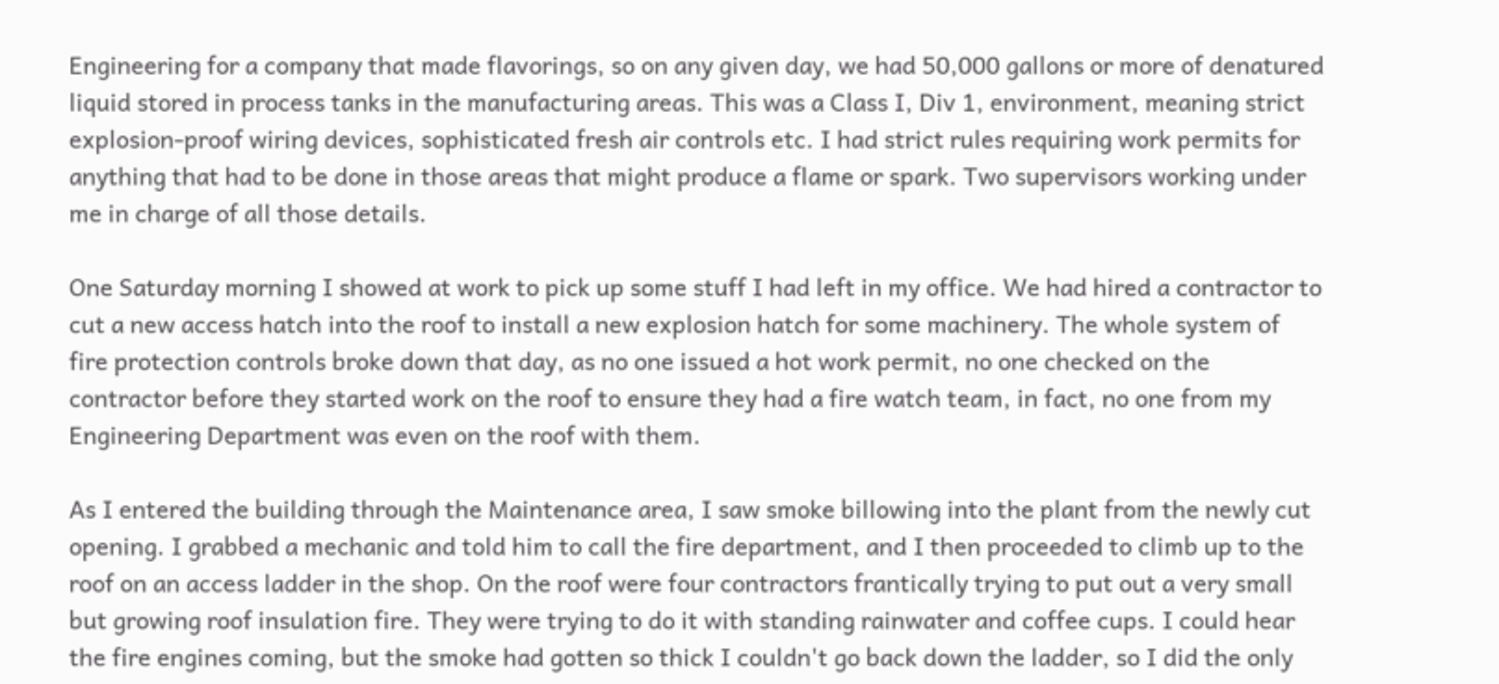Engineering for a company that made flavorings, so on any given day, we had 50,000 gallons or more of denatured liquid stored in process tanks in the manufacturing areas. This was a Class I, Div 1, environment, meaning strict explosion-proof wiring devices, sophisticated fresh air controls etc. I had strict rules requiring work permits for anything that had to be done in those areas that might produce a flame or spark. Two supervisors working under me in charge of all those details.

One Saturday morning I showed at work to pick up some stuff I had left in my office. We had hired a contractor to cut a new access hatch into the roof to install a new explosion hatch for some machinery. The whole system of fire protection controls broke down that day, as no one issued a hot work permit, no one checked on the contractor before they started work on the roof to ensure they had a fire watch team, in fact, no one from my Engineering Department was even on the roof with them.

As I entered the building through the Maintenance area, I saw smoke billowing into the plant from the newly cut opening. I grabbed a mechanic and told him to call the fire department, and I then proceeded to climb up to the roof on an access ladder in the shop. On the roof were four contractors frantically trying to put out a very small but growing roof insulation fire. They were trying to do it with standing rainwater and coffee cups. I could hear the fire engines coming, but the smoke had gotten so thick I couldn't go back down the ladder, so I did the only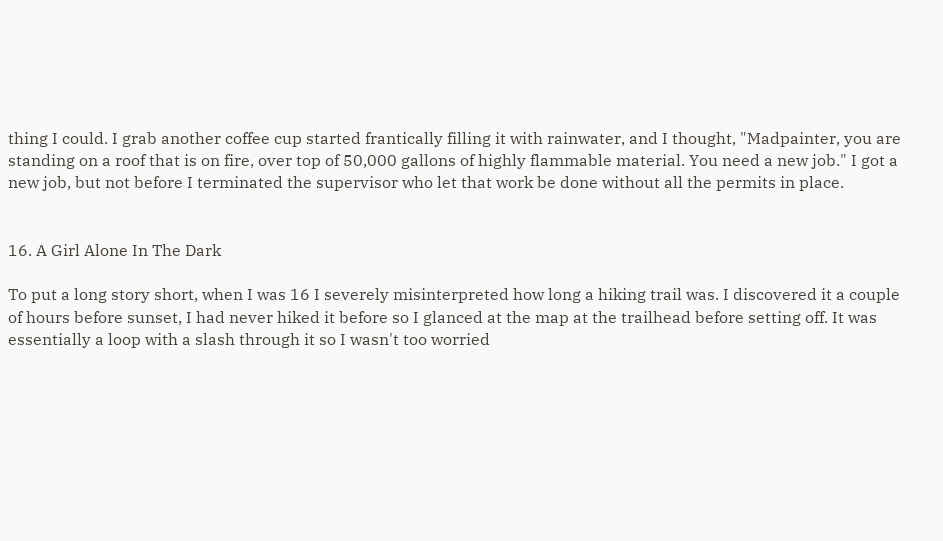thing I could. I grab another coffee cup started frantically filling it with rainwater, and I thought, "Madpainter, you are standing on a roof that is on fire, over top of 50,000 gallons of highly flammable material. You need a new job." I got a new job, but not before I terminated the supervisor who let that work be done without all the permits in place.


16. A Girl Alone In The Dark

To put a long story short, when I was 16 I severely misinterpreted how long a hiking trail was. I discovered it a couple of hours before sunset, I had never hiked it before so I glanced at the map at the trailhead before setting off. It was essentially a loop with a slash through it so I wasn't too worried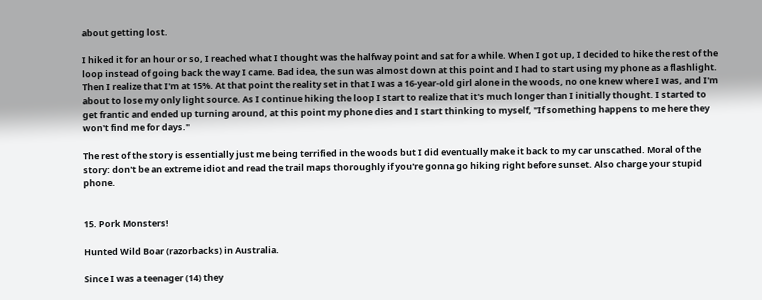about getting lost.

I hiked it for an hour or so, I reached what I thought was the halfway point and sat for a while. When I got up, I decided to hike the rest of the loop instead of going back the way I came. Bad idea, the sun was almost down at this point and I had to start using my phone as a flashlight. Then I realize that I'm at 15%. At that point the reality set in that I was a 16-year-old girl alone in the woods, no one knew where I was, and I'm about to lose my only light source. As I continue hiking the loop I start to realize that it's much longer than I initially thought. I started to get frantic and ended up turning around, at this point my phone dies and I start thinking to myself, "If something happens to me here they won't find me for days."

The rest of the story is essentially just me being terrified in the woods but I did eventually make it back to my car unscathed. Moral of the story: don't be an extreme idiot and read the trail maps thoroughly if you're gonna go hiking right before sunset. Also charge your stupid phone.


15. Pork Monsters!

Hunted Wild Boar (razorbacks) in Australia.

Since I was a teenager (14) they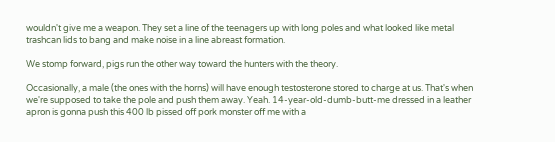wouldn't give me a weapon. They set a line of the teenagers up with long poles and what looked like metal trashcan lids to bang and make noise in a line abreast formation.

We stomp forward, pigs run the other way toward the hunters with the theory.

Occasionally, a male (the ones with the horns) will have enough testosterone stored to charge at us. That's when we're supposed to take the pole and push them away. Yeah. 14-year-old-dumb-butt-me dressed in a leather apron is gonna push this 400 lb pissed off pork monster off me with a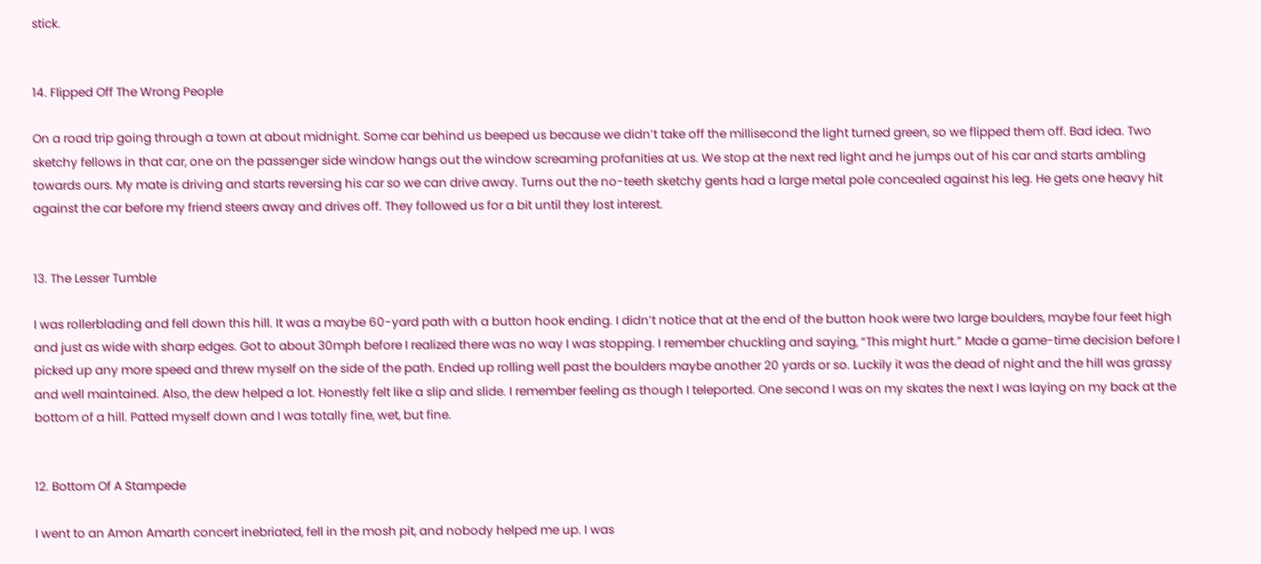stick.


14. Flipped Off The Wrong People

On a road trip going through a town at about midnight. Some car behind us beeped us because we didn’t take off the millisecond the light turned green, so we flipped them off. Bad idea. Two sketchy fellows in that car, one on the passenger side window hangs out the window screaming profanities at us. We stop at the next red light and he jumps out of his car and starts ambling towards ours. My mate is driving and starts reversing his car so we can drive away. Turns out the no-teeth sketchy gents had a large metal pole concealed against his leg. He gets one heavy hit against the car before my friend steers away and drives off. They followed us for a bit until they lost interest.


13. The Lesser Tumble

I was rollerblading and fell down this hill. It was a maybe 60-yard path with a button hook ending. I didn’t notice that at the end of the button hook were two large boulders, maybe four feet high and just as wide with sharp edges. Got to about 30mph before I realized there was no way I was stopping. I remember chuckling and saying, “This might hurt.” Made a game-time decision before I picked up any more speed and threw myself on the side of the path. Ended up rolling well past the boulders maybe another 20 yards or so. Luckily it was the dead of night and the hill was grassy and well maintained. Also, the dew helped a lot. Honestly felt like a slip and slide. I remember feeling as though I teleported. One second I was on my skates the next I was laying on my back at the bottom of a hill. Patted myself down and I was totally fine, wet, but fine.


12. Bottom Of A Stampede

I went to an Amon Amarth concert inebriated, fell in the mosh pit, and nobody helped me up. I was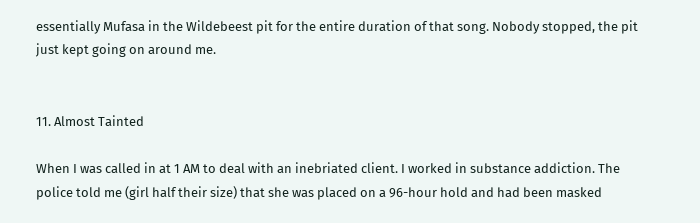essentially Mufasa in the Wildebeest pit for the entire duration of that song. Nobody stopped, the pit just kept going on around me.


11. Almost Tainted

When I was called in at 1 AM to deal with an inebriated client. I worked in substance addiction. The police told me (girl half their size) that she was placed on a 96-hour hold and had been masked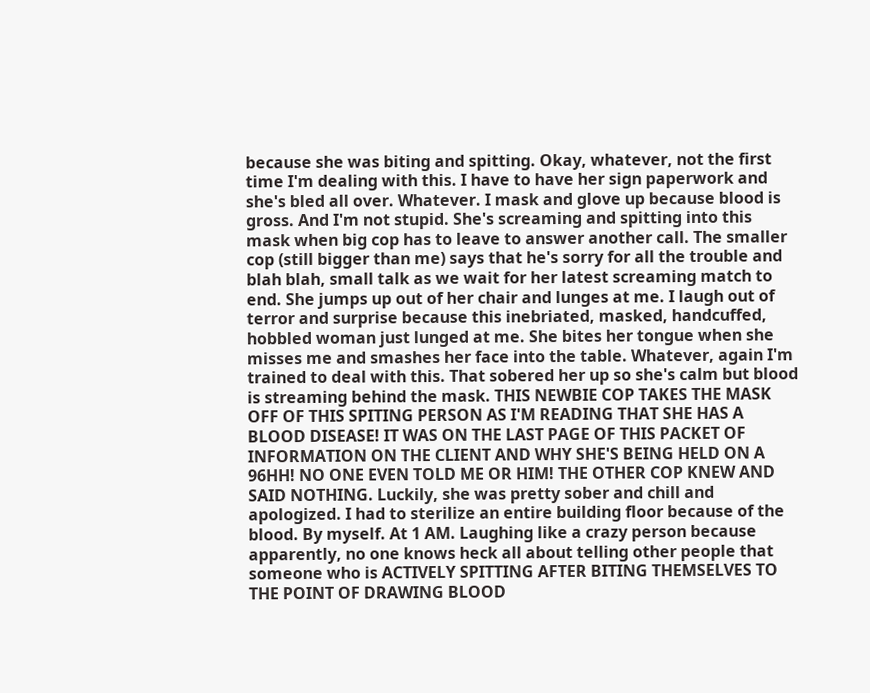because she was biting and spitting. Okay, whatever, not the first time I'm dealing with this. I have to have her sign paperwork and she's bled all over. Whatever. I mask and glove up because blood is gross. And I'm not stupid. She's screaming and spitting into this mask when big cop has to leave to answer another call. The smaller cop (still bigger than me) says that he's sorry for all the trouble and blah blah, small talk as we wait for her latest screaming match to end. She jumps up out of her chair and lunges at me. I laugh out of terror and surprise because this inebriated, masked, handcuffed, hobbled woman just lunged at me. She bites her tongue when she misses me and smashes her face into the table. Whatever, again I'm trained to deal with this. That sobered her up so she's calm but blood is streaming behind the mask. THIS NEWBIE COP TAKES THE MASK OFF OF THIS SPITING PERSON AS I'M READING THAT SHE HAS A BLOOD DISEASE! IT WAS ON THE LAST PAGE OF THIS PACKET OF INFORMATION ON THE CLIENT AND WHY SHE'S BEING HELD ON A 96HH! NO ONE EVEN TOLD ME OR HIM! THE OTHER COP KNEW AND SAID NOTHING. Luckily, she was pretty sober and chill and apologized. I had to sterilize an entire building floor because of the blood. By myself. At 1 AM. Laughing like a crazy person because apparently, no one knows heck all about telling other people that someone who is ACTIVELY SPITTING AFTER BITING THEMSELVES TO THE POINT OF DRAWING BLOOD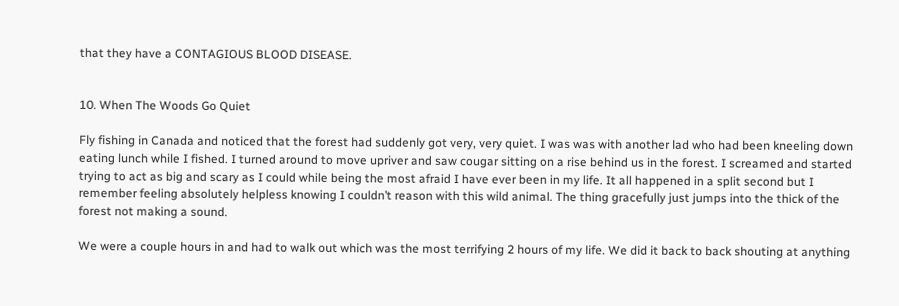that they have a CONTAGIOUS BLOOD DISEASE.


10. When The Woods Go Quiet

Fly fishing in Canada and noticed that the forest had suddenly got very, very quiet. I was was with another lad who had been kneeling down eating lunch while I fished. I turned around to move upriver and saw cougar sitting on a rise behind us in the forest. I screamed and started trying to act as big and scary as I could while being the most afraid I have ever been in my life. It all happened in a split second but I remember feeling absolutely helpless knowing I couldn’t reason with this wild animal. The thing gracefully just jumps into the thick of the forest not making a sound.

We were a couple hours in and had to walk out which was the most terrifying 2 hours of my life. We did it back to back shouting at anything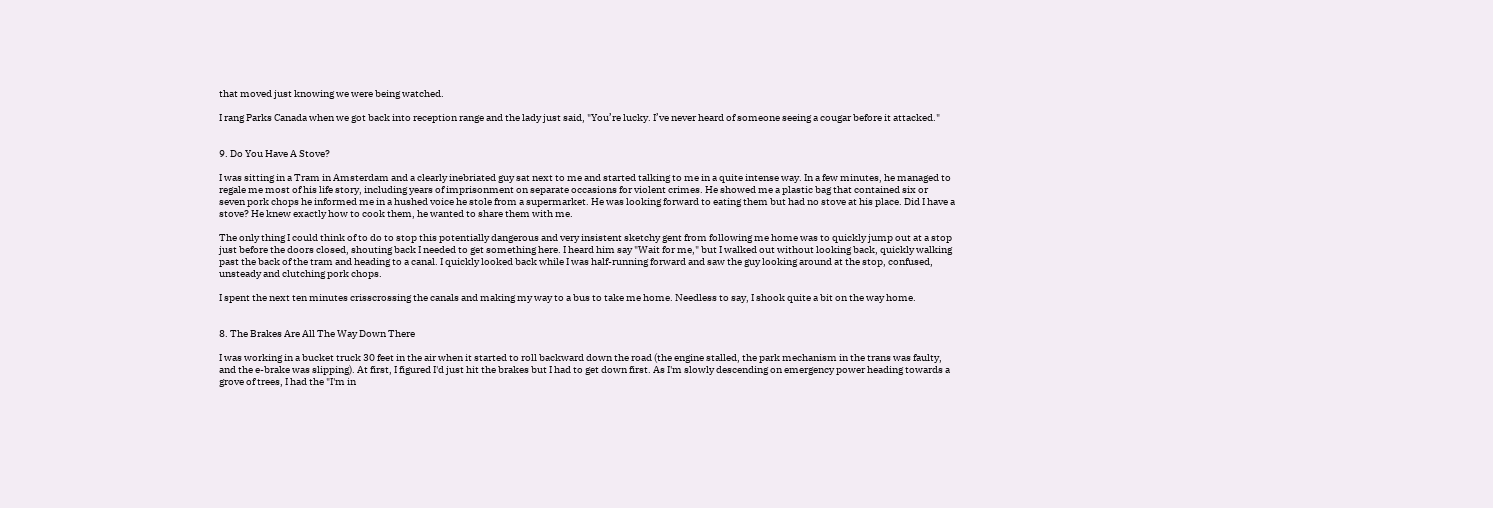that moved just knowing we were being watched.

I rang Parks Canada when we got back into reception range and the lady just said, "You’re lucky. I’ve never heard of someone seeing a cougar before it attacked."


9. Do You Have A Stove?

I was sitting in a Tram in Amsterdam and a clearly inebriated guy sat next to me and started talking to me in a quite intense way. In a few minutes, he managed to regale me most of his life story, including years of imprisonment on separate occasions for violent crimes. He showed me a plastic bag that contained six or seven pork chops he informed me in a hushed voice he stole from a supermarket. He was looking forward to eating them but had no stove at his place. Did I have a stove? He knew exactly how to cook them, he wanted to share them with me.

The only thing I could think of to do to stop this potentially dangerous and very insistent sketchy gent from following me home was to quickly jump out at a stop just before the doors closed, shouting back I needed to get something here. I heard him say "Wait for me," but I walked out without looking back, quickly walking past the back of the tram and heading to a canal. I quickly looked back while I was half-running forward and saw the guy looking around at the stop, confused, unsteady and clutching pork chops.

I spent the next ten minutes crisscrossing the canals and making my way to a bus to take me home. Needless to say, I shook quite a bit on the way home.


8. The Brakes Are All The Way Down There

I was working in a bucket truck 30 feet in the air when it started to roll backward down the road (the engine stalled, the park mechanism in the trans was faulty, and the e-brake was slipping). At first, I figured I'd just hit the brakes but I had to get down first. As I'm slowly descending on emergency power heading towards a grove of trees, I had the "I'm in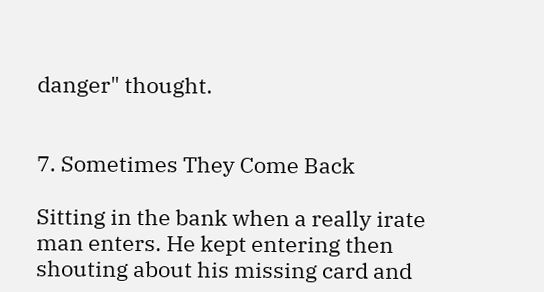danger" thought.


7. Sometimes They Come Back

Sitting in the bank when a really irate man enters. He kept entering then shouting about his missing card and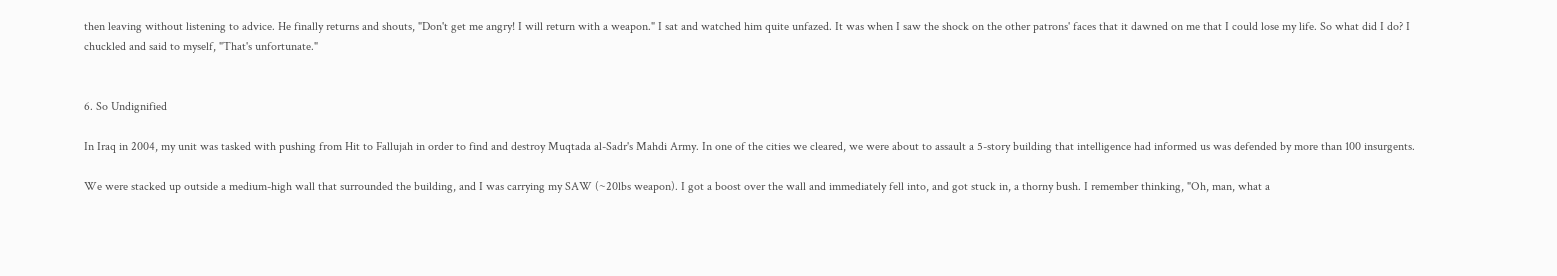then leaving without listening to advice. He finally returns and shouts, "Don't get me angry! I will return with a weapon." I sat and watched him quite unfazed. It was when I saw the shock on the other patrons' faces that it dawned on me that I could lose my life. So what did I do? I chuckled and said to myself, "That's unfortunate."


6. So Undignified

In Iraq in 2004, my unit was tasked with pushing from Hit to Fallujah in order to find and destroy Muqtada al-Sadr's Mahdi Army. In one of the cities we cleared, we were about to assault a 5-story building that intelligence had informed us was defended by more than 100 insurgents.

We were stacked up outside a medium-high wall that surrounded the building, and I was carrying my SAW (~20lbs weapon). I got a boost over the wall and immediately fell into, and got stuck in, a thorny bush. I remember thinking, "Oh, man, what a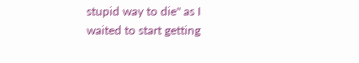stupid way to die" as I waited to start getting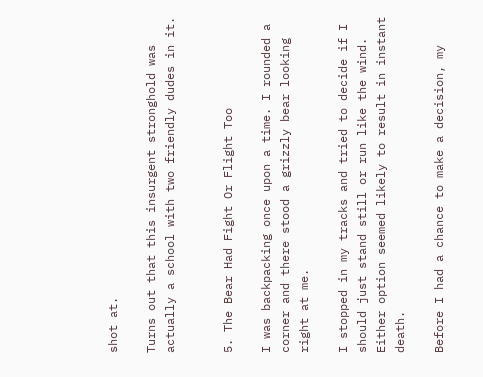shot at.

Turns out that this insurgent stronghold was actually a school with two friendly dudes in it.


5. The Bear Had Fight Or Flight Too

I was backpacking once upon a time. I rounded a corner and there stood a grizzly bear looking right at me.

I stopped in my tracks and tried to decide if I should just stand still or run like the wind. Either option seemed likely to result in instant death.

Before I had a chance to make a decision, my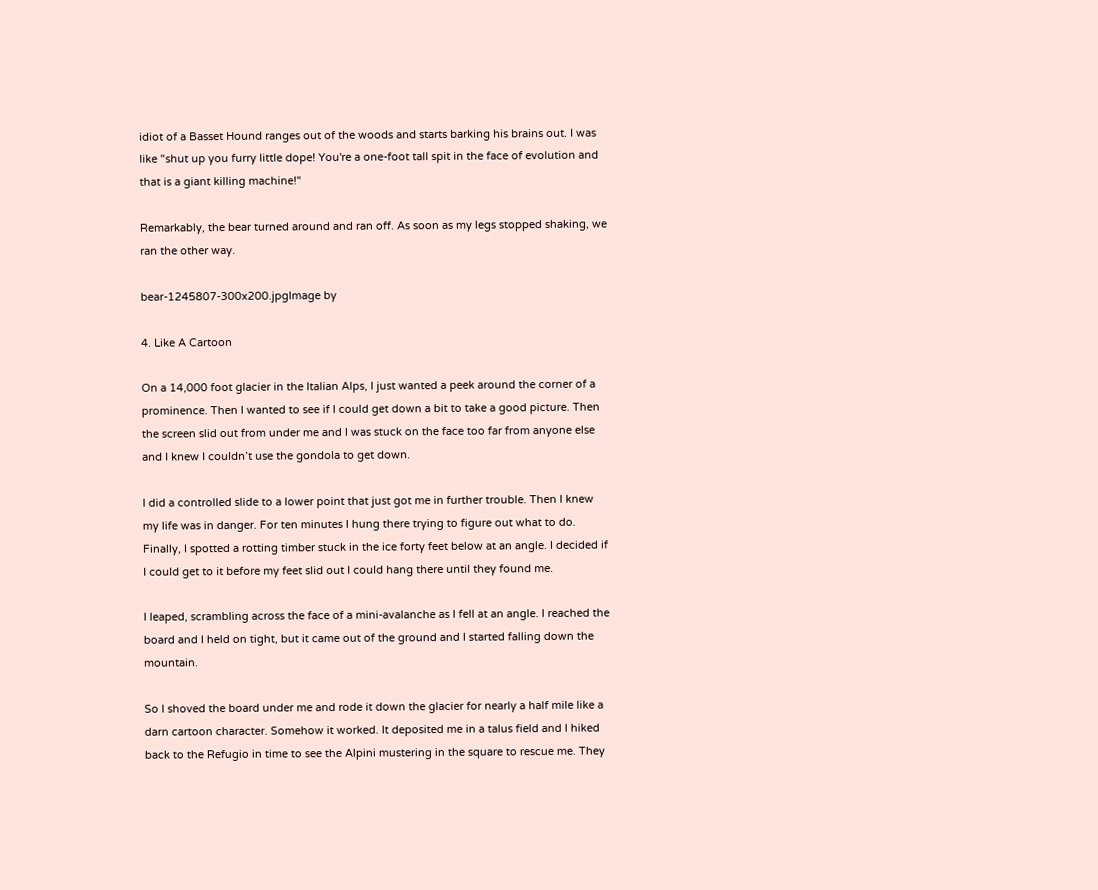idiot of a Basset Hound ranges out of the woods and starts barking his brains out. I was like "shut up you furry little dope! You're a one-foot tall spit in the face of evolution and that is a giant killing machine!"

Remarkably, the bear turned around and ran off. As soon as my legs stopped shaking, we ran the other way.

bear-1245807-300x200.jpgImage by

4. Like A Cartoon

On a 14,000 foot glacier in the Italian Alps, I just wanted a peek around the corner of a prominence. Then I wanted to see if I could get down a bit to take a good picture. Then the screen slid out from under me and I was stuck on the face too far from anyone else and I knew I couldn’t use the gondola to get down.

I did a controlled slide to a lower point that just got me in further trouble. Then I knew my life was in danger. For ten minutes I hung there trying to figure out what to do. Finally, I spotted a rotting timber stuck in the ice forty feet below at an angle. I decided if I could get to it before my feet slid out I could hang there until they found me.

I leaped, scrambling across the face of a mini-avalanche as I fell at an angle. I reached the board and I held on tight, but it came out of the ground and I started falling down the mountain.

So I shoved the board under me and rode it down the glacier for nearly a half mile like a darn cartoon character. Somehow it worked. It deposited me in a talus field and I hiked back to the Refugio in time to see the Alpini mustering in the square to rescue me. They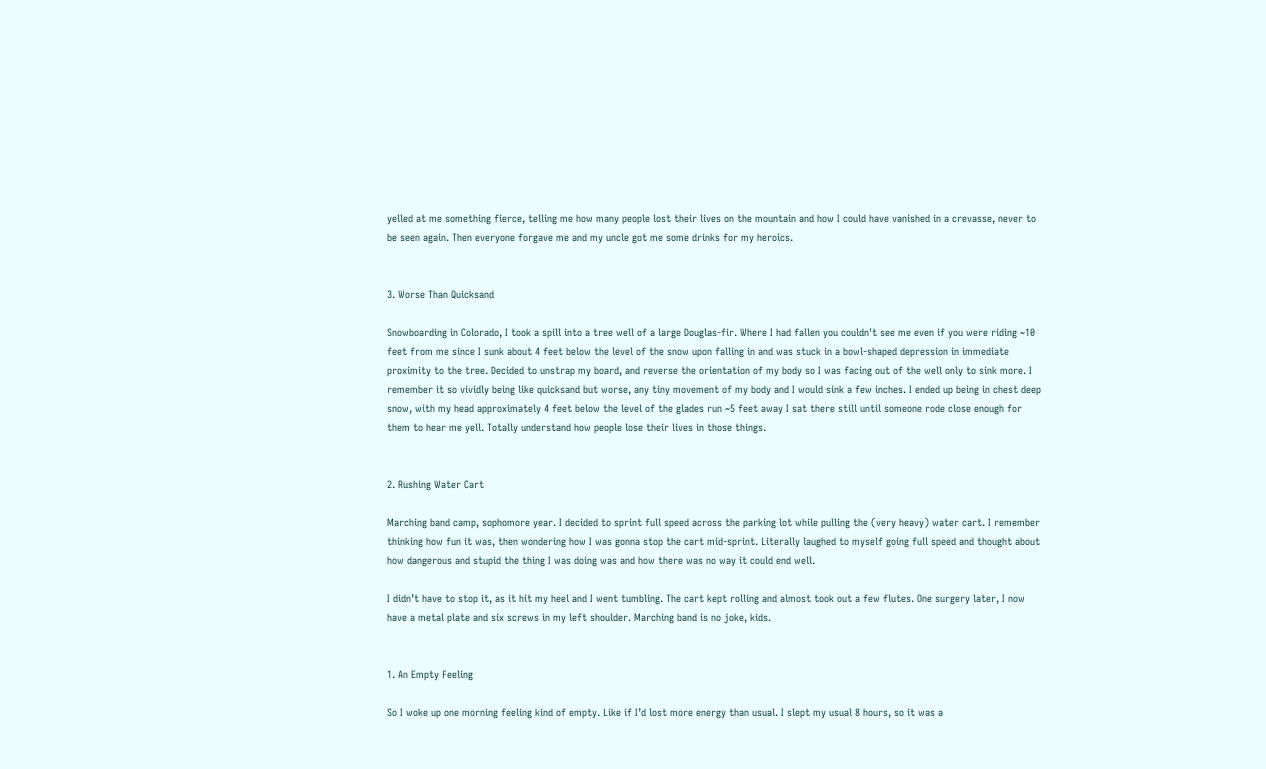yelled at me something fierce, telling me how many people lost their lives on the mountain and how I could have vanished in a crevasse, never to be seen again. Then everyone forgave me and my uncle got me some drinks for my heroics.


3. Worse Than Quicksand

Snowboarding in Colorado, I took a spill into a tree well of a large Douglas-fir. Where I had fallen you couldn't see me even if you were riding ~10 feet from me since I sunk about 4 feet below the level of the snow upon falling in and was stuck in a bowl-shaped depression in immediate proximity to the tree. Decided to unstrap my board, and reverse the orientation of my body so I was facing out of the well only to sink more. I remember it so vividly being like quicksand but worse, any tiny movement of my body and I would sink a few inches. I ended up being in chest deep snow, with my head approximately 4 feet below the level of the glades run ~5 feet away I sat there still until someone rode close enough for them to hear me yell. Totally understand how people lose their lives in those things.


2. Rushing Water Cart

Marching band camp, sophomore year. I decided to sprint full speed across the parking lot while pulling the (very heavy) water cart. I remember thinking how fun it was, then wondering how I was gonna stop the cart mid-sprint. Literally laughed to myself going full speed and thought about how dangerous and stupid the thing I was doing was and how there was no way it could end well.

I didn’t have to stop it, as it hit my heel and I went tumbling. The cart kept rolling and almost took out a few flutes. One surgery later, I now have a metal plate and six screws in my left shoulder. Marching band is no joke, kids.


1. An Empty Feeling

So I woke up one morning feeling kind of empty. Like if I’d lost more energy than usual. I slept my usual 8 hours, so it was a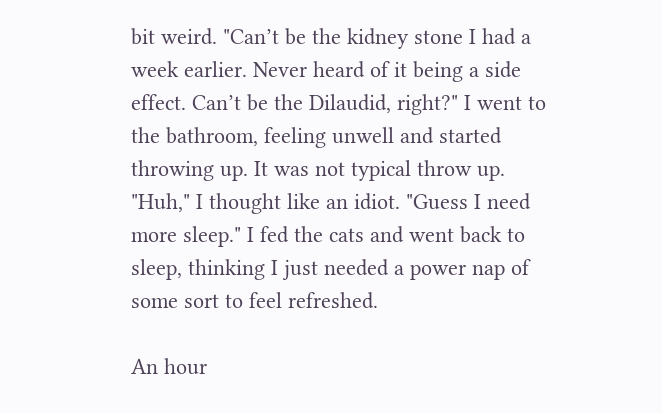bit weird. "Can’t be the kidney stone I had a week earlier. Never heard of it being a side effect. Can’t be the Dilaudid, right?" I went to the bathroom, feeling unwell and started throwing up. It was not typical throw up. "Huh," I thought like an idiot. "Guess I need more sleep." I fed the cats and went back to sleep, thinking I just needed a power nap of some sort to feel refreshed.

An hour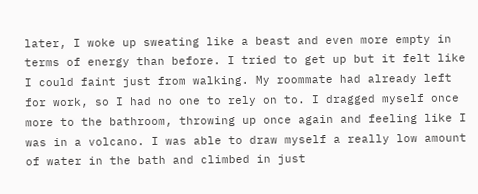later, I woke up sweating like a beast and even more empty in terms of energy than before. I tried to get up but it felt like I could faint just from walking. My roommate had already left for work, so I had no one to rely on to. I dragged myself once more to the bathroom, throwing up once again and feeling like I was in a volcano. I was able to draw myself a really low amount of water in the bath and climbed in just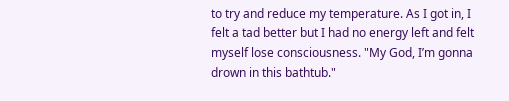to try and reduce my temperature. As I got in, I felt a tad better but I had no energy left and felt myself lose consciousness. "My God, I’m gonna drown in this bathtub."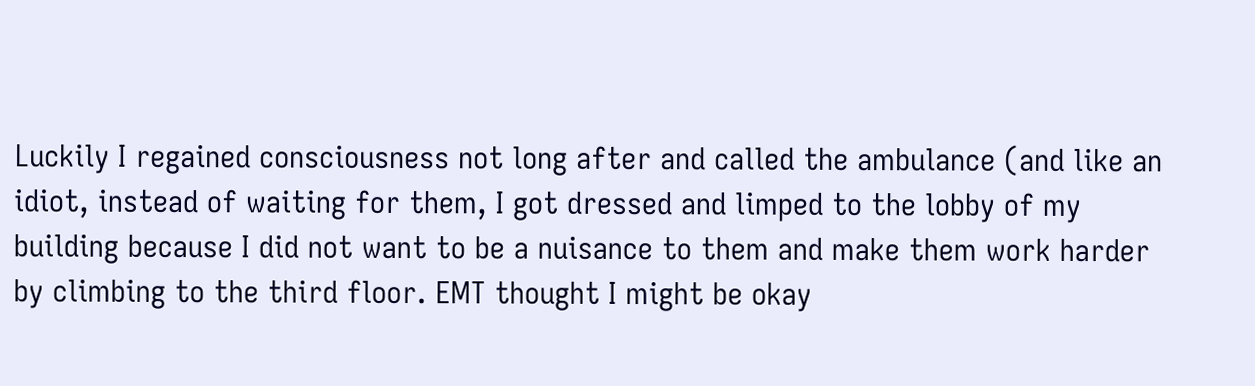Luckily I regained consciousness not long after and called the ambulance (and like an idiot, instead of waiting for them, I got dressed and limped to the lobby of my building because I did not want to be a nuisance to them and make them work harder by climbing to the third floor. EMT thought I might be okay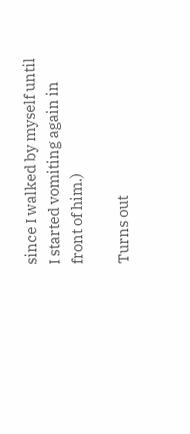since I walked by myself until I started vomiting again in front of him.)

Turns out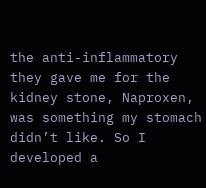the anti-inflammatory they gave me for the kidney stone, Naproxen, was something my stomach didn’t like. So I developed a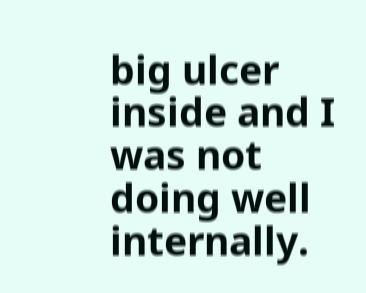big ulcer inside and I was not doing well internally.